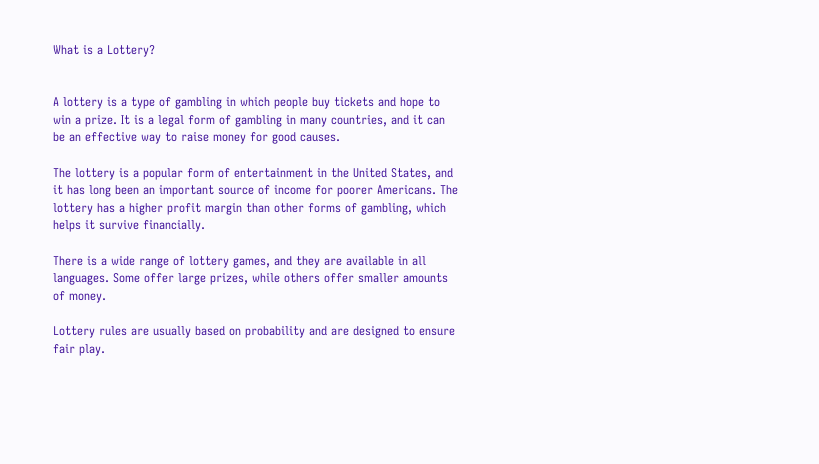What is a Lottery?


A lottery is a type of gambling in which people buy tickets and hope to win a prize. It is a legal form of gambling in many countries, and it can be an effective way to raise money for good causes.

The lottery is a popular form of entertainment in the United States, and it has long been an important source of income for poorer Americans. The lottery has a higher profit margin than other forms of gambling, which helps it survive financially.

There is a wide range of lottery games, and they are available in all languages. Some offer large prizes, while others offer smaller amounts of money.

Lottery rules are usually based on probability and are designed to ensure fair play.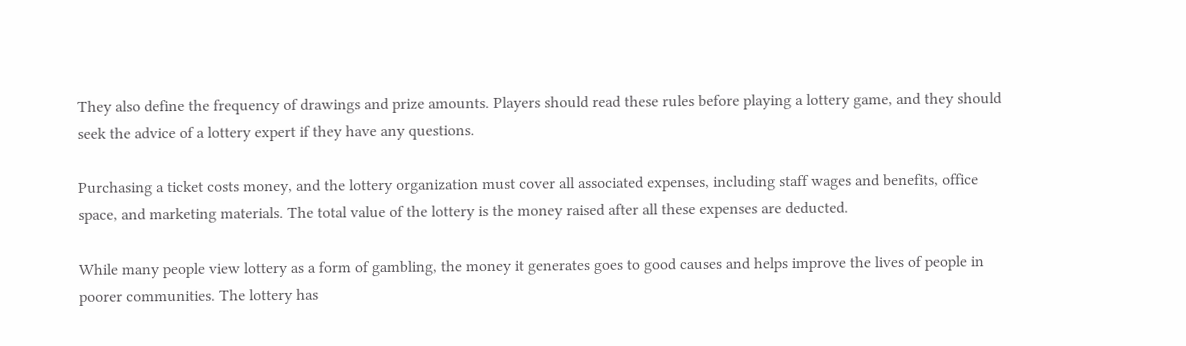They also define the frequency of drawings and prize amounts. Players should read these rules before playing a lottery game, and they should seek the advice of a lottery expert if they have any questions.

Purchasing a ticket costs money, and the lottery organization must cover all associated expenses, including staff wages and benefits, office space, and marketing materials. The total value of the lottery is the money raised after all these expenses are deducted.

While many people view lottery as a form of gambling, the money it generates goes to good causes and helps improve the lives of people in poorer communities. The lottery has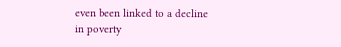even been linked to a decline in poverty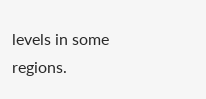levels in some regions.